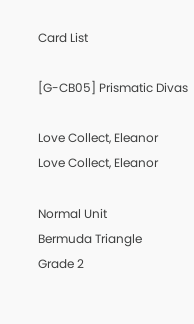Card List

[G-CB05] Prismatic Divas

Love Collect, Eleanor
Love Collect, Eleanor

Normal Unit
Bermuda Triangle
Grade 2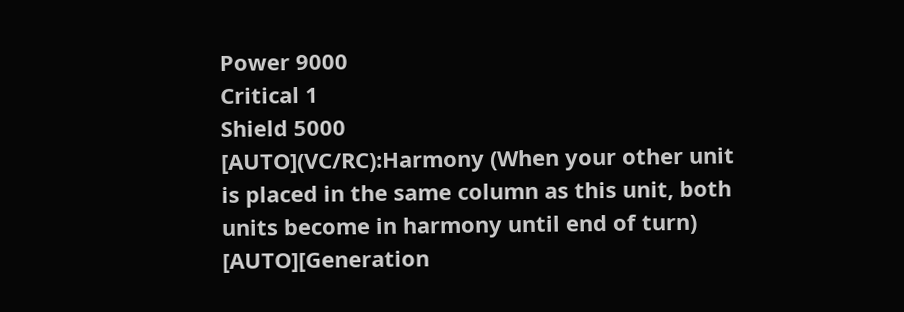Power 9000
Critical 1
Shield 5000
[AUTO](VC/RC):Harmony (When your other unit is placed in the same column as this unit, both units become in harmony until end of turn)
[AUTO][Generation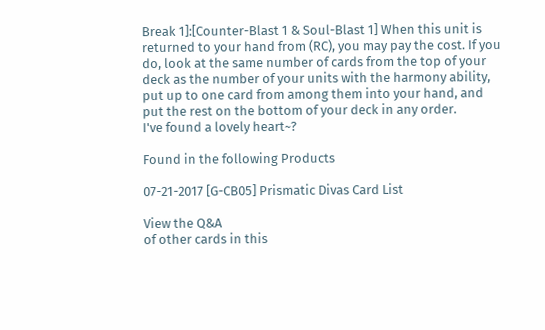Break 1]:[Counter-Blast 1 & Soul-Blast 1] When this unit is returned to your hand from (RC), you may pay the cost. If you do, look at the same number of cards from the top of your deck as the number of your units with the harmony ability, put up to one card from among them into your hand, and put the rest on the bottom of your deck in any order.
I've found a lovely heart~?

Found in the following Products

07-21-2017 [G-CB05] Prismatic Divas Card List

View the Q&A
of other cards in this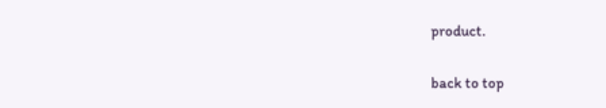product.

back to top